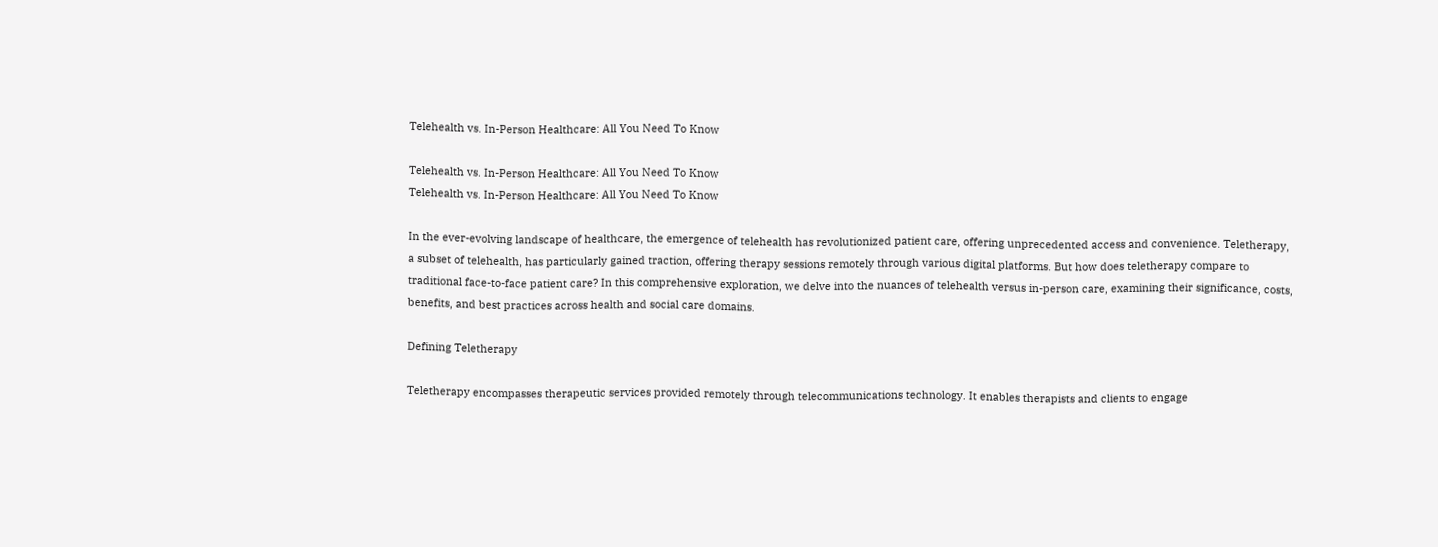Telehealth vs. In-Person Healthcare: All You Need To Know

Telehealth vs. In-Person Healthcare: All You Need To Know
Telehealth vs. In-Person Healthcare: All You Need To Know

In the ever-evolving landscape of healthcare, the emergence of telehealth has revolutionized patient care, offering unprecedented access and convenience. Teletherapy, a subset of telehealth, has particularly gained traction, offering therapy sessions remotely through various digital platforms. But how does teletherapy compare to traditional face-to-face patient care? In this comprehensive exploration, we delve into the nuances of telehealth versus in-person care, examining their significance, costs, benefits, and best practices across health and social care domains.

Defining Teletherapy

Teletherapy encompasses therapeutic services provided remotely through telecommunications technology. It enables therapists and clients to engage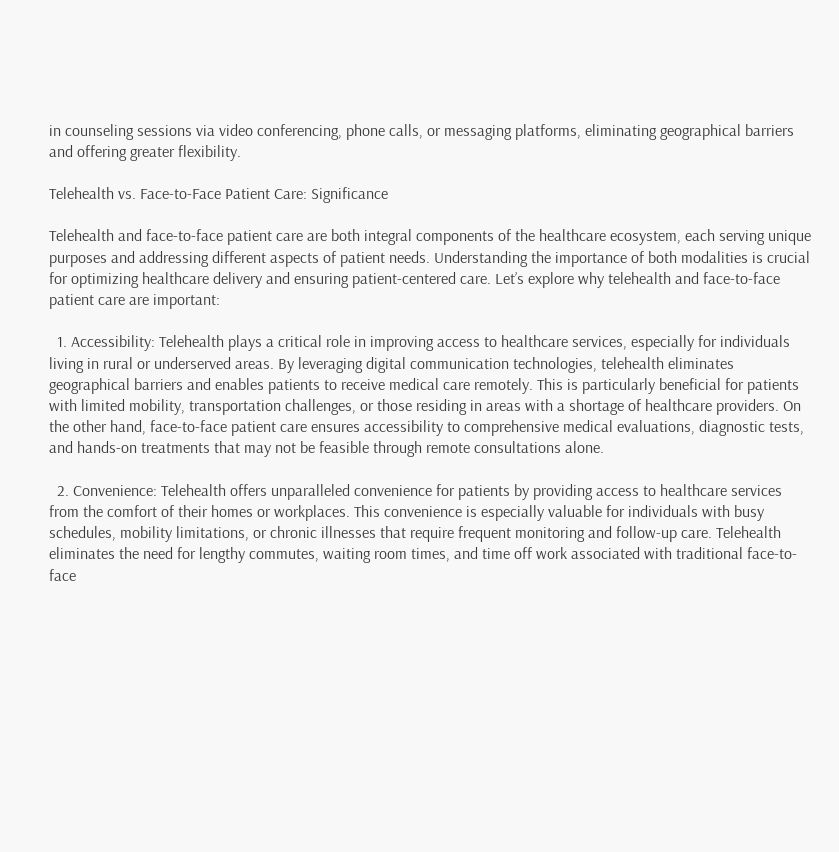in counseling sessions via video conferencing, phone calls, or messaging platforms, eliminating geographical barriers and offering greater flexibility.

Telehealth vs. Face-to-Face Patient Care: Significance

Telehealth and face-to-face patient care are both integral components of the healthcare ecosystem, each serving unique purposes and addressing different aspects of patient needs. Understanding the importance of both modalities is crucial for optimizing healthcare delivery and ensuring patient-centered care. Let’s explore why telehealth and face-to-face patient care are important:

  1. Accessibility: Telehealth plays a critical role in improving access to healthcare services, especially for individuals living in rural or underserved areas. By leveraging digital communication technologies, telehealth eliminates geographical barriers and enables patients to receive medical care remotely. This is particularly beneficial for patients with limited mobility, transportation challenges, or those residing in areas with a shortage of healthcare providers. On the other hand, face-to-face patient care ensures accessibility to comprehensive medical evaluations, diagnostic tests, and hands-on treatments that may not be feasible through remote consultations alone.

  2. Convenience: Telehealth offers unparalleled convenience for patients by providing access to healthcare services from the comfort of their homes or workplaces. This convenience is especially valuable for individuals with busy schedules, mobility limitations, or chronic illnesses that require frequent monitoring and follow-up care. Telehealth eliminates the need for lengthy commutes, waiting room times, and time off work associated with traditional face-to-face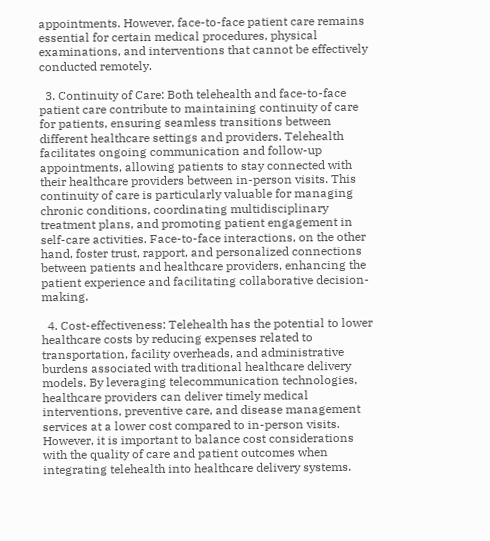appointments. However, face-to-face patient care remains essential for certain medical procedures, physical examinations, and interventions that cannot be effectively conducted remotely.

  3. Continuity of Care: Both telehealth and face-to-face patient care contribute to maintaining continuity of care for patients, ensuring seamless transitions between different healthcare settings and providers. Telehealth facilitates ongoing communication and follow-up appointments, allowing patients to stay connected with their healthcare providers between in-person visits. This continuity of care is particularly valuable for managing chronic conditions, coordinating multidisciplinary treatment plans, and promoting patient engagement in self-care activities. Face-to-face interactions, on the other hand, foster trust, rapport, and personalized connections between patients and healthcare providers, enhancing the patient experience and facilitating collaborative decision-making.

  4. Cost-effectiveness: Telehealth has the potential to lower healthcare costs by reducing expenses related to transportation, facility overheads, and administrative burdens associated with traditional healthcare delivery models. By leveraging telecommunication technologies, healthcare providers can deliver timely medical interventions, preventive care, and disease management services at a lower cost compared to in-person visits. However, it is important to balance cost considerations with the quality of care and patient outcomes when integrating telehealth into healthcare delivery systems.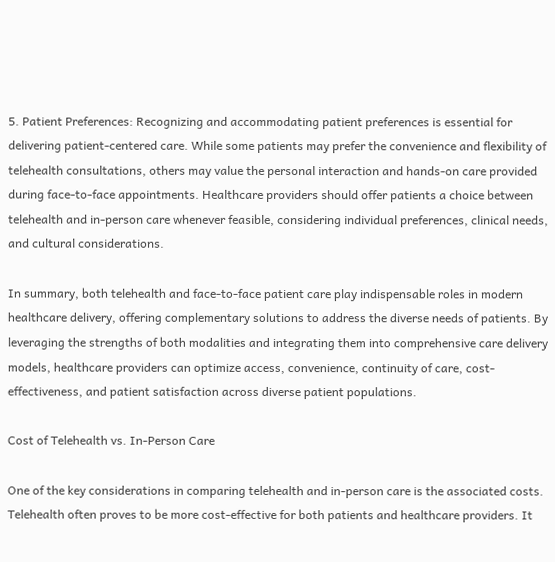5. Patient Preferences: Recognizing and accommodating patient preferences is essential for delivering patient-centered care. While some patients may prefer the convenience and flexibility of telehealth consultations, others may value the personal interaction and hands-on care provided during face-to-face appointments. Healthcare providers should offer patients a choice between telehealth and in-person care whenever feasible, considering individual preferences, clinical needs, and cultural considerations.

In summary, both telehealth and face-to-face patient care play indispensable roles in modern healthcare delivery, offering complementary solutions to address the diverse needs of patients. By leveraging the strengths of both modalities and integrating them into comprehensive care delivery models, healthcare providers can optimize access, convenience, continuity of care, cost-effectiveness, and patient satisfaction across diverse patient populations.

Cost of Telehealth vs. In-Person Care

One of the key considerations in comparing telehealth and in-person care is the associated costs. Telehealth often proves to be more cost-effective for both patients and healthcare providers. It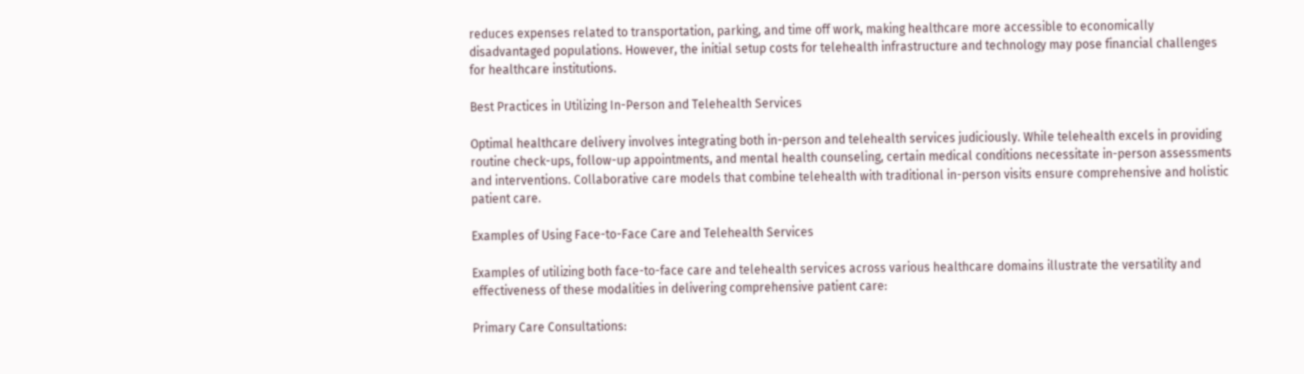reduces expenses related to transportation, parking, and time off work, making healthcare more accessible to economically disadvantaged populations. However, the initial setup costs for telehealth infrastructure and technology may pose financial challenges for healthcare institutions.

Best Practices in Utilizing In-Person and Telehealth Services

Optimal healthcare delivery involves integrating both in-person and telehealth services judiciously. While telehealth excels in providing routine check-ups, follow-up appointments, and mental health counseling, certain medical conditions necessitate in-person assessments and interventions. Collaborative care models that combine telehealth with traditional in-person visits ensure comprehensive and holistic patient care.

Examples of Using Face-to-Face Care and Telehealth Services

Examples of utilizing both face-to-face care and telehealth services across various healthcare domains illustrate the versatility and effectiveness of these modalities in delivering comprehensive patient care:

Primary Care Consultations: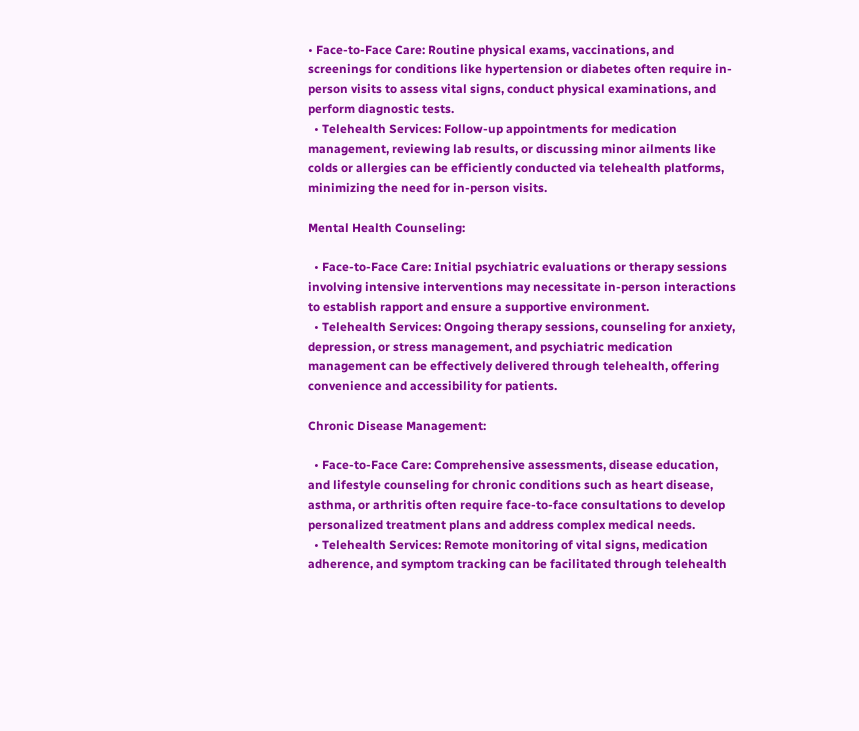• Face-to-Face Care: Routine physical exams, vaccinations, and screenings for conditions like hypertension or diabetes often require in-person visits to assess vital signs, conduct physical examinations, and perform diagnostic tests.
  • Telehealth Services: Follow-up appointments for medication management, reviewing lab results, or discussing minor ailments like colds or allergies can be efficiently conducted via telehealth platforms, minimizing the need for in-person visits.

Mental Health Counseling:

  • Face-to-Face Care: Initial psychiatric evaluations or therapy sessions involving intensive interventions may necessitate in-person interactions to establish rapport and ensure a supportive environment.
  • Telehealth Services: Ongoing therapy sessions, counseling for anxiety, depression, or stress management, and psychiatric medication management can be effectively delivered through telehealth, offering convenience and accessibility for patients.

Chronic Disease Management:

  • Face-to-Face Care: Comprehensive assessments, disease education, and lifestyle counseling for chronic conditions such as heart disease, asthma, or arthritis often require face-to-face consultations to develop personalized treatment plans and address complex medical needs.
  • Telehealth Services: Remote monitoring of vital signs, medication adherence, and symptom tracking can be facilitated through telehealth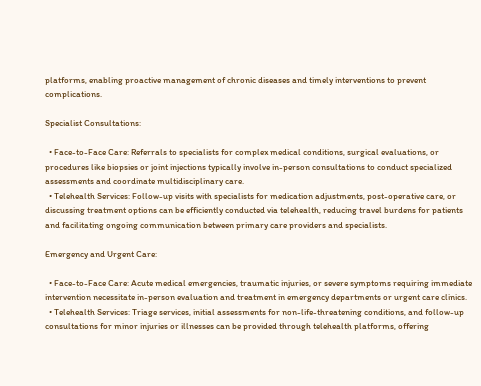platforms, enabling proactive management of chronic diseases and timely interventions to prevent complications.

Specialist Consultations:

  • Face-to-Face Care: Referrals to specialists for complex medical conditions, surgical evaluations, or procedures like biopsies or joint injections typically involve in-person consultations to conduct specialized assessments and coordinate multidisciplinary care.
  • Telehealth Services: Follow-up visits with specialists for medication adjustments, post-operative care, or discussing treatment options can be efficiently conducted via telehealth, reducing travel burdens for patients and facilitating ongoing communication between primary care providers and specialists.

Emergency and Urgent Care:

  • Face-to-Face Care: Acute medical emergencies, traumatic injuries, or severe symptoms requiring immediate intervention necessitate in-person evaluation and treatment in emergency departments or urgent care clinics.
  • Telehealth Services: Triage services, initial assessments for non-life-threatening conditions, and follow-up consultations for minor injuries or illnesses can be provided through telehealth platforms, offering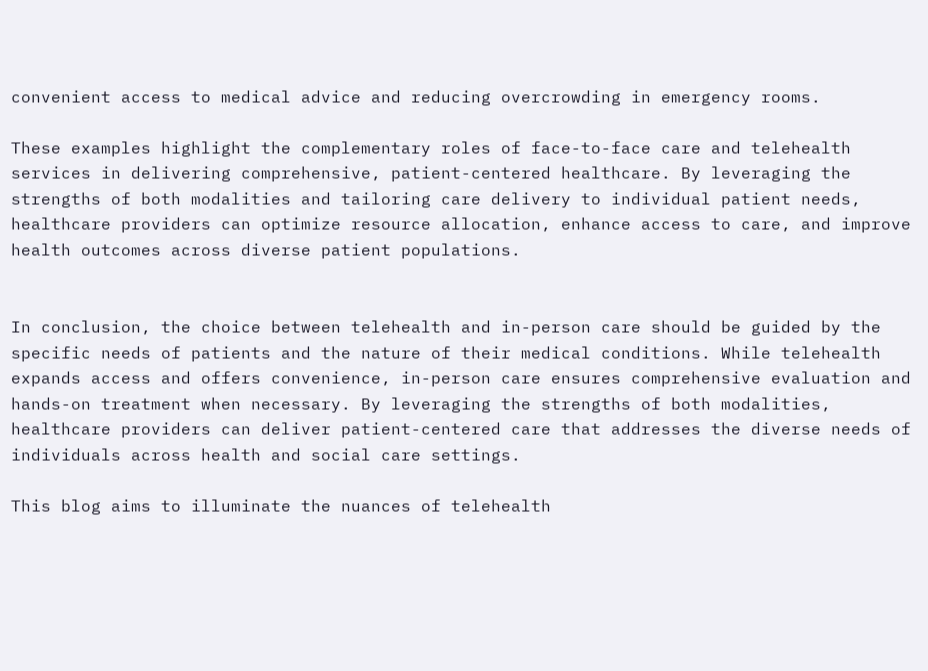convenient access to medical advice and reducing overcrowding in emergency rooms.

These examples highlight the complementary roles of face-to-face care and telehealth services in delivering comprehensive, patient-centered healthcare. By leveraging the strengths of both modalities and tailoring care delivery to individual patient needs, healthcare providers can optimize resource allocation, enhance access to care, and improve health outcomes across diverse patient populations.


In conclusion, the choice between telehealth and in-person care should be guided by the specific needs of patients and the nature of their medical conditions. While telehealth expands access and offers convenience, in-person care ensures comprehensive evaluation and hands-on treatment when necessary. By leveraging the strengths of both modalities, healthcare providers can deliver patient-centered care that addresses the diverse needs of individuals across health and social care settings.

This blog aims to illuminate the nuances of telehealth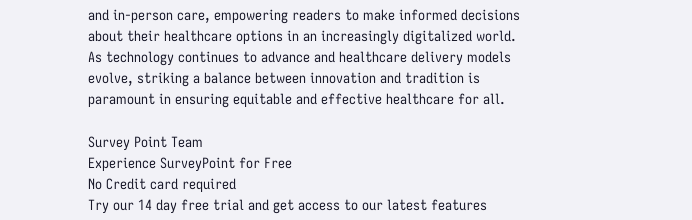and in-person care, empowering readers to make informed decisions about their healthcare options in an increasingly digitalized world. As technology continues to advance and healthcare delivery models evolve, striking a balance between innovation and tradition is paramount in ensuring equitable and effective healthcare for all.

Survey Point Team
Experience SurveyPoint for Free
No Credit card required
Try our 14 day free trial and get access to our latest features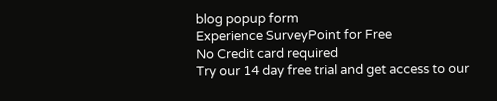blog popup form
Experience SurveyPoint for Free
No Credit card required
Try our 14 day free trial and get access to our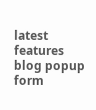latest features
blog popup form